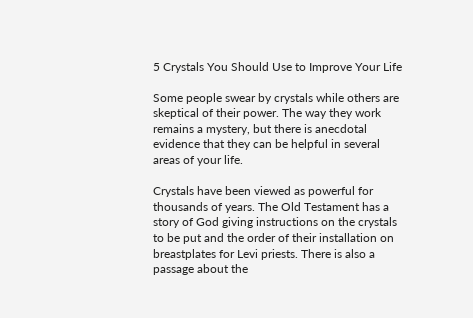5 Crystals You Should Use to Improve Your Life

Some people swear by crystals while others are skeptical of their power. The way they work remains a mystery, but there is anecdotal evidence that they can be helpful in several areas of your life.

Crystals have been viewed as powerful for thousands of years. The Old Testament has a story of God giving instructions on the crystals to be put and the order of their installation on breastplates for Levi priests. There is also a passage about the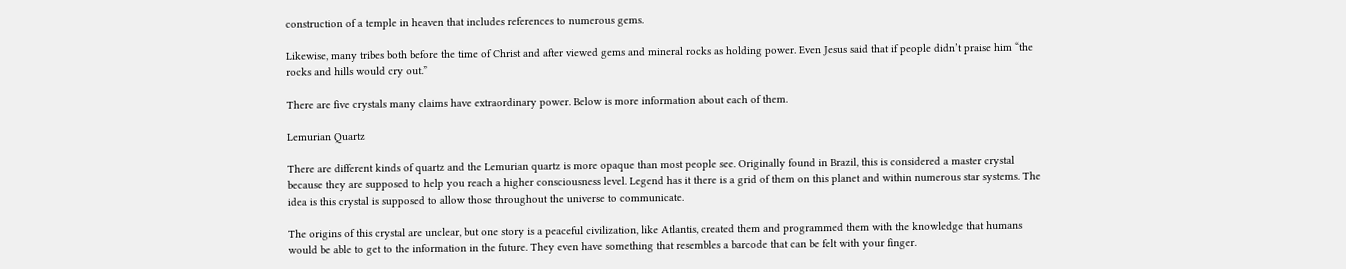construction of a temple in heaven that includes references to numerous gems.

Likewise, many tribes both before the time of Christ and after viewed gems and mineral rocks as holding power. Even Jesus said that if people didn’t praise him “the rocks and hills would cry out.”

There are five crystals many claims have extraordinary power. Below is more information about each of them.

Lemurian Quartz

There are different kinds of quartz and the Lemurian quartz is more opaque than most people see. Originally found in Brazil, this is considered a master crystal because they are supposed to help you reach a higher consciousness level. Legend has it there is a grid of them on this planet and within numerous star systems. The idea is this crystal is supposed to allow those throughout the universe to communicate.

The origins of this crystal are unclear, but one story is a peaceful civilization, like Atlantis, created them and programmed them with the knowledge that humans would be able to get to the information in the future. They even have something that resembles a barcode that can be felt with your finger.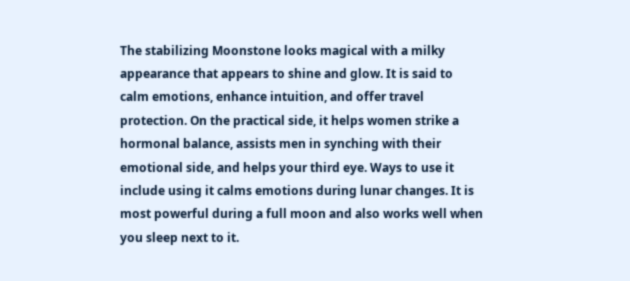The stabilizing Moonstone looks magical with a milky appearance that appears to shine and glow. It is said to calm emotions, enhance intuition, and offer travel protection. On the practical side, it helps women strike a hormonal balance, assists men in synching with their emotional side, and helps your third eye. Ways to use it include using it calms emotions during lunar changes. It is most powerful during a full moon and also works well when you sleep next to it.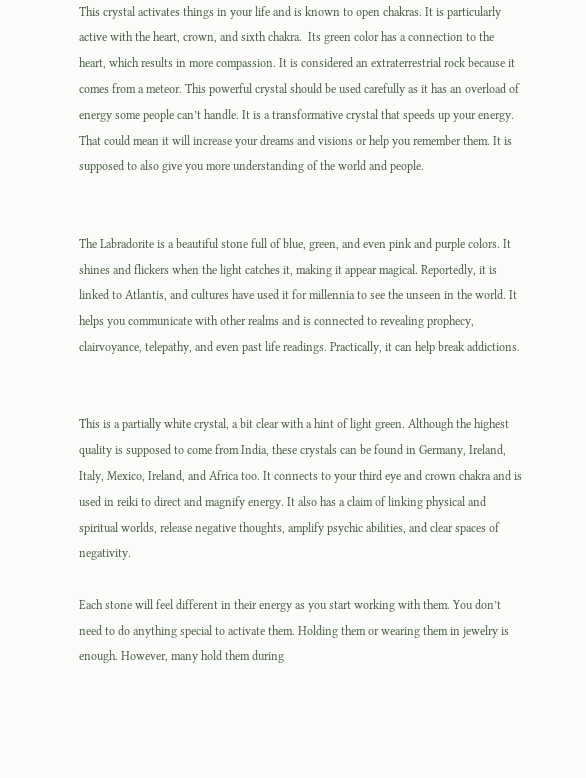This crystal activates things in your life and is known to open chakras. It is particularly active with the heart, crown, and sixth chakra.  Its green color has a connection to the heart, which results in more compassion. It is considered an extraterrestrial rock because it comes from a meteor. This powerful crystal should be used carefully as it has an overload of energy some people can’t handle. It is a transformative crystal that speeds up your energy. That could mean it will increase your dreams and visions or help you remember them. It is supposed to also give you more understanding of the world and people.


The Labradorite is a beautiful stone full of blue, green, and even pink and purple colors. It shines and flickers when the light catches it, making it appear magical. Reportedly, it is linked to Atlantis, and cultures have used it for millennia to see the unseen in the world. It helps you communicate with other realms and is connected to revealing prophecy, clairvoyance, telepathy, and even past life readings. Practically, it can help break addictions.


This is a partially white crystal, a bit clear with a hint of light green. Although the highest quality is supposed to come from India, these crystals can be found in Germany, Ireland, Italy, Mexico, Ireland, and Africa too. It connects to your third eye and crown chakra and is used in reiki to direct and magnify energy. It also has a claim of linking physical and spiritual worlds, release negative thoughts, amplify psychic abilities, and clear spaces of negativity.

Each stone will feel different in their energy as you start working with them. You don’t need to do anything special to activate them. Holding them or wearing them in jewelry is enough. However, many hold them during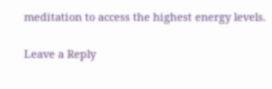meditation to access the highest energy levels.

Leave a Reply